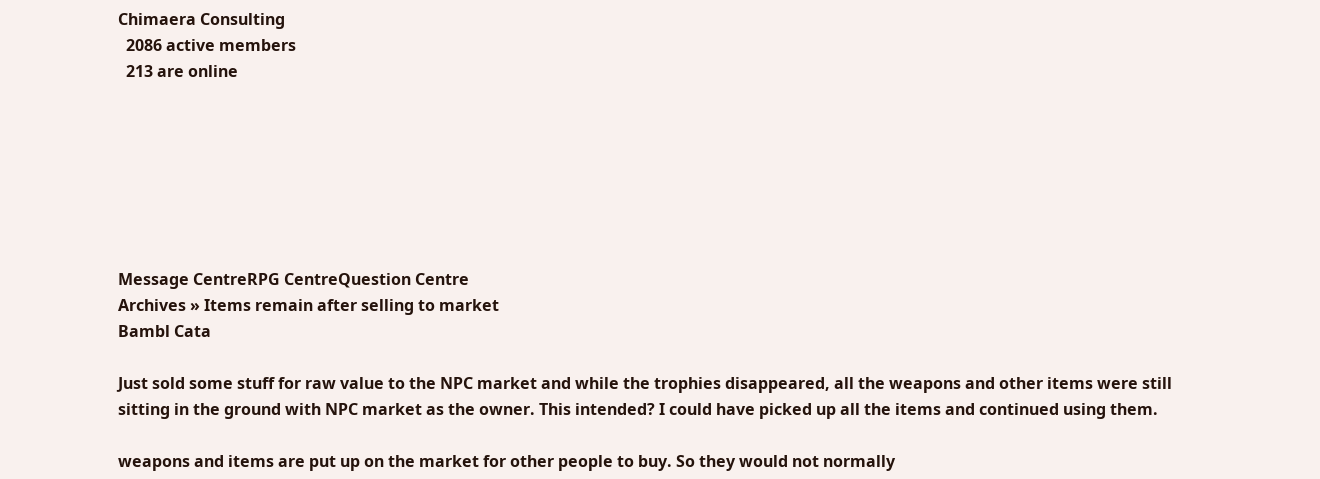Chimaera Consulting
  2086 active members
  213 are online







Message CentreRPG CentreQuestion Centre
Archives » Items remain after selling to market
Bambl Cata

Just sold some stuff for raw value to the NPC market and while the trophies disappeared, all the weapons and other items were still sitting in the ground with NPC market as the owner. This intended? I could have picked up all the items and continued using them.

weapons and items are put up on the market for other people to buy. So they would not normally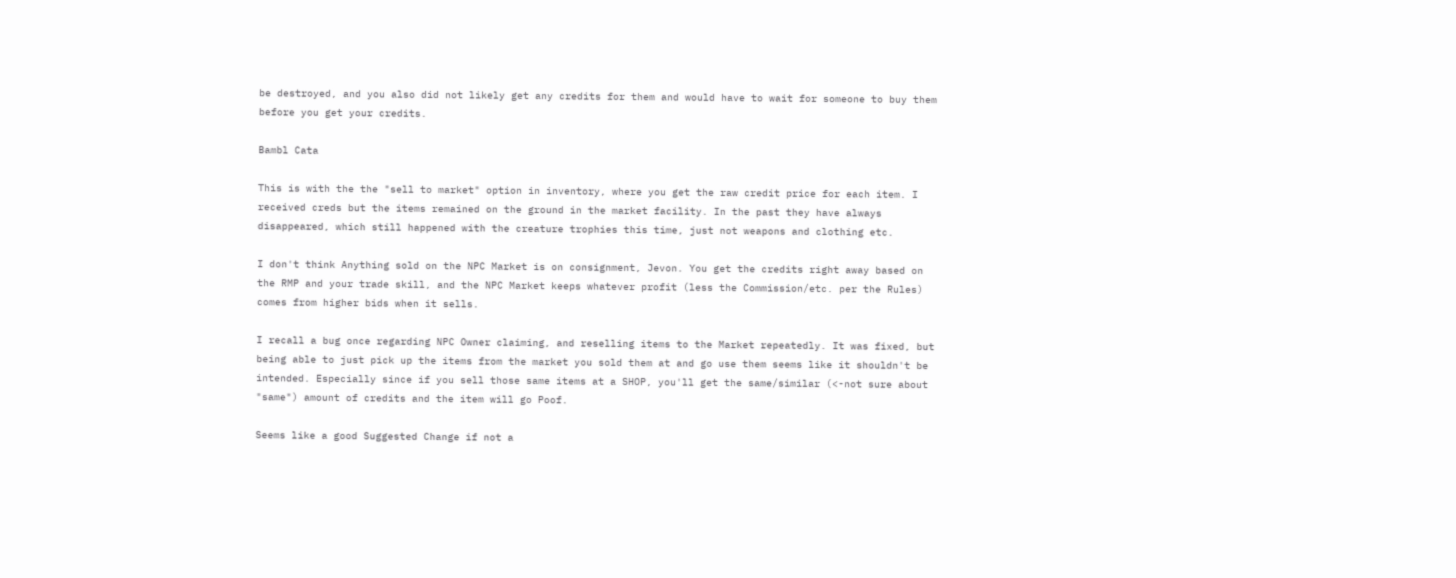be destroyed, and you also did not likely get any credits for them and would have to wait for someone to buy them before you get your credits.

Bambl Cata

This is with the the "sell to market" option in inventory, where you get the raw credit price for each item. I received creds but the items remained on the ground in the market facility. In the past they have always disappeared, which still happened with the creature trophies this time, just not weapons and clothing etc.

I don't think Anything sold on the NPC Market is on consignment, Jevon. You get the credits right away based on the RMP and your trade skill, and the NPC Market keeps whatever profit (less the Commission/etc. per the Rules) comes from higher bids when it sells.

I recall a bug once regarding NPC Owner claiming, and reselling items to the Market repeatedly. It was fixed, but being able to just pick up the items from the market you sold them at and go use them seems like it shouldn't be intended. Especially since if you sell those same items at a SHOP, you'll get the same/similar (<-not sure about "same") amount of credits and the item will go Poof.

Seems like a good Suggested Change if not a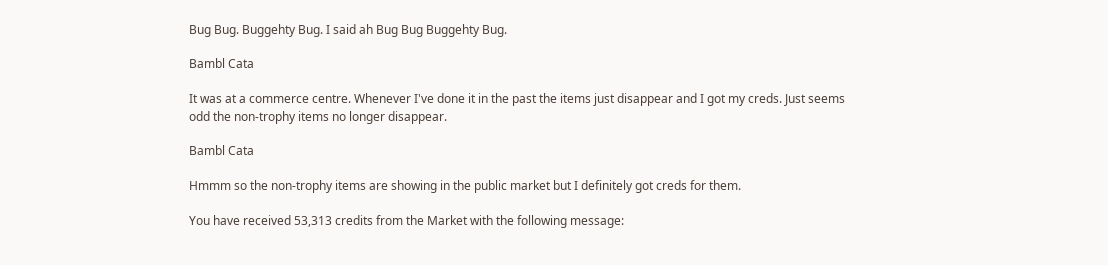Bug Bug. Buggehty Bug. I said ah Bug Bug Buggehty Bug.

Bambl Cata

It was at a commerce centre. Whenever I've done it in the past the items just disappear and I got my creds. Just seems odd the non-trophy items no longer disappear.

Bambl Cata

Hmmm so the non-trophy items are showing in the public market but I definitely got creds for them.

You have received 53,313 credits from the Market with the following message: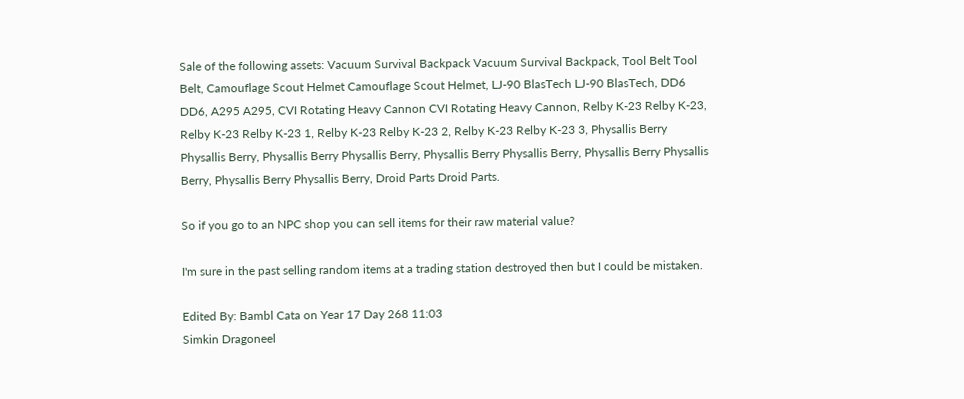Sale of the following assets: Vacuum Survival Backpack Vacuum Survival Backpack, Tool Belt Tool Belt, Camouflage Scout Helmet Camouflage Scout Helmet, LJ-90 BlasTech LJ-90 BlasTech, DD6 DD6, A295 A295, CVI Rotating Heavy Cannon CVI Rotating Heavy Cannon, Relby K-23 Relby K-23, Relby K-23 Relby K-23 1, Relby K-23 Relby K-23 2, Relby K-23 Relby K-23 3, Physallis Berry Physallis Berry, Physallis Berry Physallis Berry, Physallis Berry Physallis Berry, Physallis Berry Physallis Berry, Physallis Berry Physallis Berry, Droid Parts Droid Parts.

So if you go to an NPC shop you can sell items for their raw material value?

I'm sure in the past selling random items at a trading station destroyed then but I could be mistaken.

Edited By: Bambl Cata on Year 17 Day 268 11:03
Simkin Dragoneel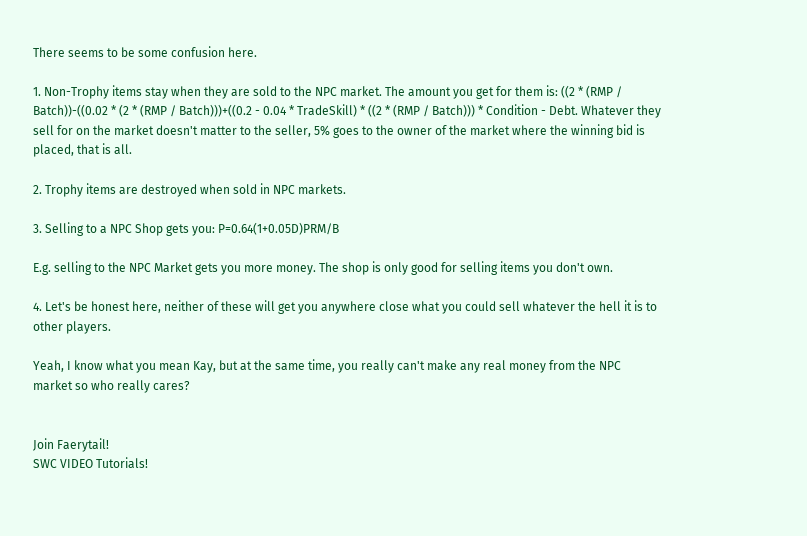There seems to be some confusion here.

1. Non-Trophy items stay when they are sold to the NPC market. The amount you get for them is: ((2 * (RMP / Batch))-((0.02 * (2 * (RMP / Batch)))+((0.2 - 0.04 * TradeSkill) * ((2 * (RMP / Batch))) * Condition - Debt. Whatever they sell for on the market doesn't matter to the seller, 5% goes to the owner of the market where the winning bid is placed, that is all.

2. Trophy items are destroyed when sold in NPC markets.

3. Selling to a NPC Shop gets you: P=0.64(1+0.05D)PRM/B

E.g. selling to the NPC Market gets you more money. The shop is only good for selling items you don't own.

4. Let's be honest here, neither of these will get you anywhere close what you could sell whatever the hell it is to other players.

Yeah, I know what you mean Kay, but at the same time, you really can't make any real money from the NPC market so who really cares?


Join Faerytail!
SWC VIDEO Tutorials!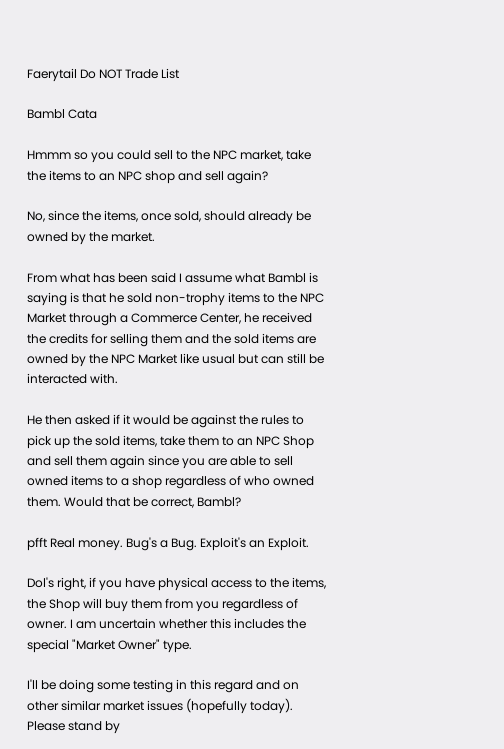Faerytail Do NOT Trade List

Bambl Cata

Hmmm so you could sell to the NPC market, take the items to an NPC shop and sell again?

No, since the items, once sold, should already be owned by the market.

From what has been said I assume what Bambl is saying is that he sold non-trophy items to the NPC Market through a Commerce Center, he received the credits for selling them and the sold items are owned by the NPC Market like usual but can still be interacted with.

He then asked if it would be against the rules to pick up the sold items, take them to an NPC Shop and sell them again since you are able to sell owned items to a shop regardless of who owned them. Would that be correct, Bambl?

pfft Real money. Bug's a Bug. Exploit's an Exploit.

Dol's right, if you have physical access to the items, the Shop will buy them from you regardless of owner. I am uncertain whether this includes the special "Market Owner" type.

I'll be doing some testing in this regard and on other similar market issues (hopefully today). Please stand by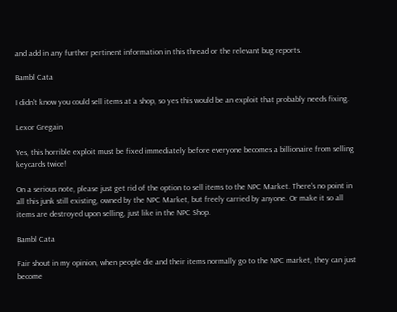and add in any further pertinent information in this thread or the relevant bug reports.

Bambl Cata

I didn't know you could sell items at a shop, so yes this would be an exploit that probably needs fixing.

Lexor Gregain

Yes, this horrible exploit must be fixed immediately before everyone becomes a billionaire from selling keycards twice!

On a serious note, please just get rid of the option to sell items to the NPC Market. There's no point in all this junk still existing, owned by the NPC Market, but freely carried by anyone. Or make it so all items are destroyed upon selling, just like in the NPC Shop.

Bambl Cata

Fair shout in my opinion, when people die and their items normally go to the NPC market, they can just become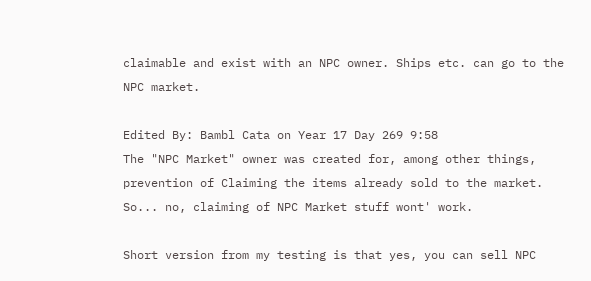claimable and exist with an NPC owner. Ships etc. can go to the NPC market.

Edited By: Bambl Cata on Year 17 Day 269 9:58
The "NPC Market" owner was created for, among other things, prevention of Claiming the items already sold to the market. So... no, claiming of NPC Market stuff wont' work.

Short version from my testing is that yes, you can sell NPC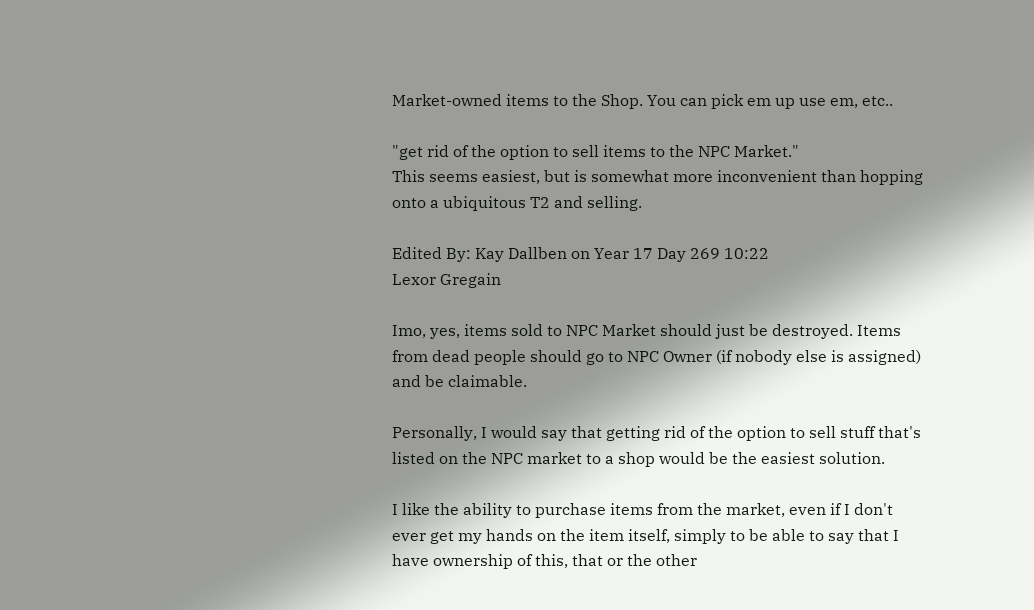Market-owned items to the Shop. You can pick em up use em, etc..

"get rid of the option to sell items to the NPC Market."
This seems easiest, but is somewhat more inconvenient than hopping onto a ubiquitous T2 and selling.

Edited By: Kay Dallben on Year 17 Day 269 10:22
Lexor Gregain

Imo, yes, items sold to NPC Market should just be destroyed. Items from dead people should go to NPC Owner (if nobody else is assigned) and be claimable.

Personally, I would say that getting rid of the option to sell stuff that's listed on the NPC market to a shop would be the easiest solution.

I like the ability to purchase items from the market, even if I don't ever get my hands on the item itself, simply to be able to say that I have ownership of this, that or the other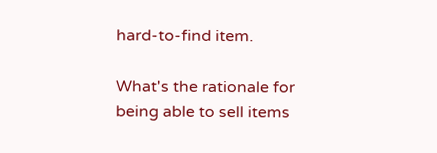hard-to-find item.

What's the rationale for being able to sell items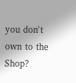you don't own to the Shop?